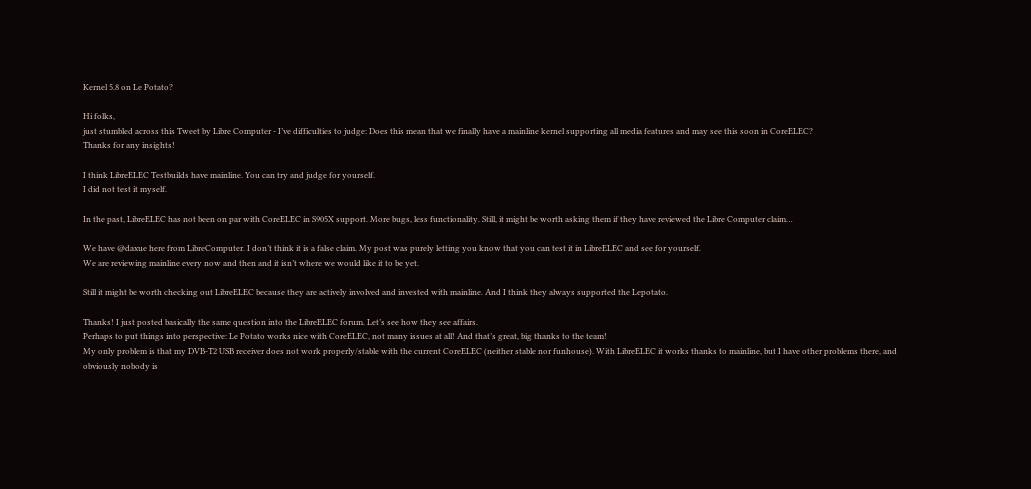Kernel 5.8 on Le Potato?

Hi folks,
just stumbled across this Tweet by Libre Computer - I’ve difficulties to judge: Does this mean that we finally have a mainline kernel supporting all media features and may see this soon in CoreELEC?
Thanks for any insights!

I think LibreELEC Testbuilds have mainline. You can try and judge for yourself.
I did not test it myself.

In the past, LibreELEC has not been on par with CoreELEC in S905X support. More bugs, less functionality. Still, it might be worth asking them if they have reviewed the Libre Computer claim…

We have @daxue here from LibreComputer. I don’t think it is a false claim. My post was purely letting you know that you can test it in LibreELEC and see for yourself.
We are reviewing mainline every now and then and it isn’t where we would like it to be yet.

Still it might be worth checking out LibreELEC because they are actively involved and invested with mainline. And I think they always supported the Lepotato.

Thanks! I just posted basically the same question into the LibreELEC forum. Let’s see how they see affairs.
Perhaps to put things into perspective: Le Potato works nice with CoreELEC, not many issues at all! And that’s great, big thanks to the team!
My only problem is that my DVB-T2 USB receiver does not work properly/stable with the current CoreELEC (neither stable nor funhouse). With LibreELEC it works thanks to mainline, but I have other problems there, and obviously nobody is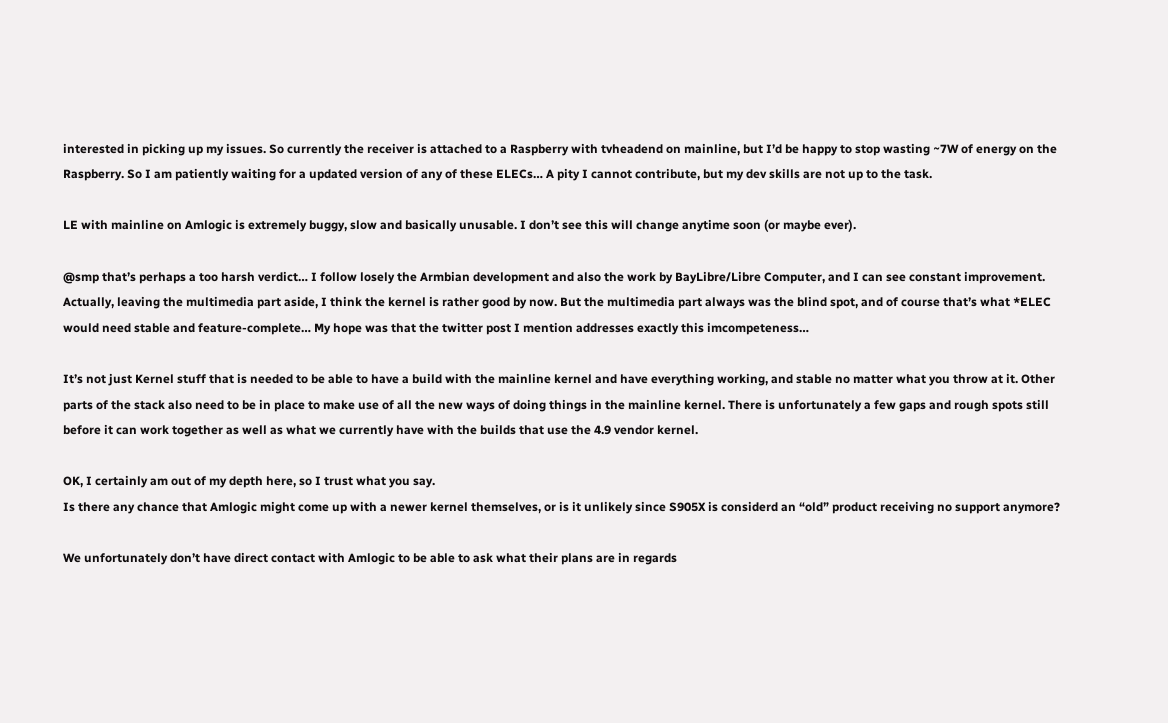interested in picking up my issues. So currently the receiver is attached to a Raspberry with tvheadend on mainline, but I’d be happy to stop wasting ~7W of energy on the Raspberry. So I am patiently waiting for a updated version of any of these ELECs… A pity I cannot contribute, but my dev skills are not up to the task.

LE with mainline on Amlogic is extremely buggy, slow and basically unusable. I don’t see this will change anytime soon (or maybe ever).

@smp that’s perhaps a too harsh verdict… I follow losely the Armbian development and also the work by BayLibre/Libre Computer, and I can see constant improvement. Actually, leaving the multimedia part aside, I think the kernel is rather good by now. But the multimedia part always was the blind spot, and of course that’s what *ELEC would need stable and feature-complete… My hope was that the twitter post I mention addresses exactly this imcompeteness…

It’s not just Kernel stuff that is needed to be able to have a build with the mainline kernel and have everything working, and stable no matter what you throw at it. Other parts of the stack also need to be in place to make use of all the new ways of doing things in the mainline kernel. There is unfortunately a few gaps and rough spots still before it can work together as well as what we currently have with the builds that use the 4.9 vendor kernel.

OK, I certainly am out of my depth here, so I trust what you say.
Is there any chance that Amlogic might come up with a newer kernel themselves, or is it unlikely since S905X is considerd an “old” product receiving no support anymore?

We unfortunately don’t have direct contact with Amlogic to be able to ask what their plans are in regards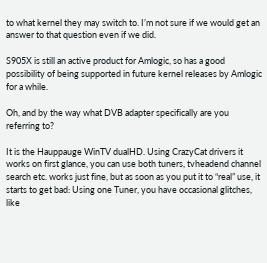to what kernel they may switch to. I’m not sure if we would get an answer to that question even if we did.

S905X is still an active product for Amlogic, so has a good possibility of being supported in future kernel releases by Amlogic for a while.

Oh, and by the way what DVB adapter specifically are you referring to?

It is the Hauppauge WinTV dualHD. Using CrazyCat drivers it works on first glance, you can use both tuners, tvheadend channel search etc. works just fine, but as soon as you put it to “real” use, it starts to get bad: Using one Tuner, you have occasional glitches, like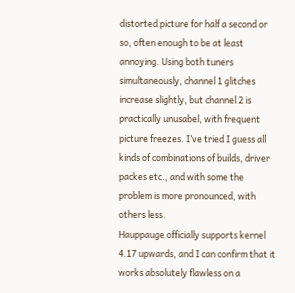distorted picture for half a second or so, often enough to be at least annoying. Using both tuners simultaneously, channel 1 glitches increase slightly, but channel 2 is practically unusabel, with frequent picture freezes. I’ve tried I guess all kinds of combinations of builds, driver packes etc., and with some the problem is more pronounced, with others less.
Hauppauge officially supports kernel 4.17 upwards, and I can confirm that it works absolutely flawless on a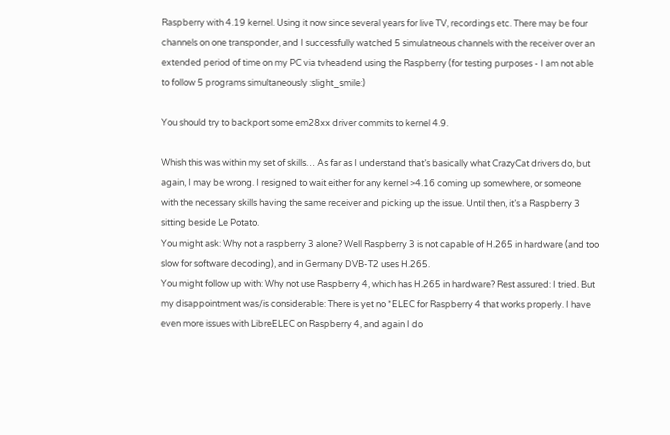Raspberry with 4.19 kernel. Using it now since several years for live TV, recordings etc. There may be four channels on one transponder, and I successfully watched 5 simulatneous channels with the receiver over an extended period of time on my PC via tvheadend using the Raspberry (for testing purposes - I am not able to follow 5 programs simultaneously :slight_smile:)

You should try to backport some em28xx driver commits to kernel 4.9.

Whish this was within my set of skills… As far as I understand that’s basically what CrazyCat drivers do, but again, I may be wrong. I resigned to wait either for any kernel >4.16 coming up somewhere, or someone with the necessary skills having the same receiver and picking up the issue. Until then, it’s a Raspberry 3 sitting beside Le Potato.
You might ask: Why not a raspberry 3 alone? Well Raspberry 3 is not capable of H.265 in hardware (and too slow for software decoding), and in Germany DVB-T2 uses H.265.
You might follow up with: Why not use Raspberry 4, which has H.265 in hardware? Rest assured: I tried. But my disappointment was/is considerable: There is yet no *ELEC for Raspberry 4 that works properly. I have even more issues with LibreELEC on Raspberry 4, and again I do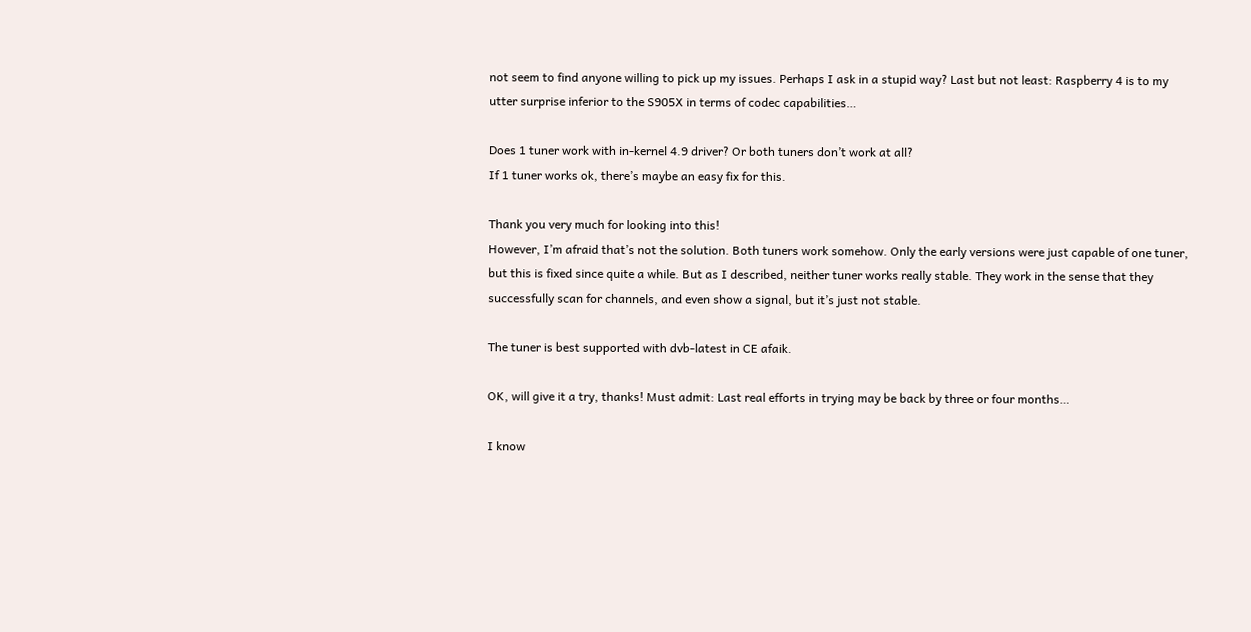not seem to find anyone willing to pick up my issues. Perhaps I ask in a stupid way? Last but not least: Raspberry 4 is to my utter surprise inferior to the S905X in terms of codec capabilities…

Does 1 tuner work with in-kernel 4.9 driver? Or both tuners don’t work at all?
If 1 tuner works ok, there’s maybe an easy fix for this.

Thank you very much for looking into this!
However, I’m afraid that’s not the solution. Both tuners work somehow. Only the early versions were just capable of one tuner, but this is fixed since quite a while. But as I described, neither tuner works really stable. They work in the sense that they successfully scan for channels, and even show a signal, but it’s just not stable.

The tuner is best supported with dvb-latest in CE afaik.

OK, will give it a try, thanks! Must admit: Last real efforts in trying may be back by three or four months…

I know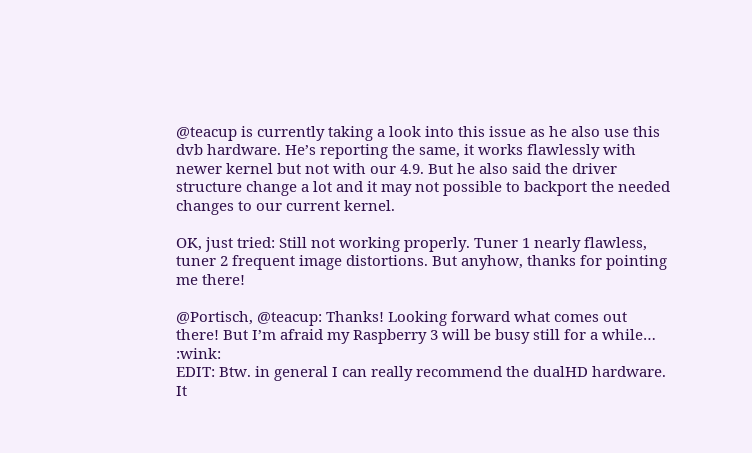@teacup is currently taking a look into this issue as he also use this dvb hardware. He’s reporting the same, it works flawlessly with newer kernel but not with our 4.9. But he also said the driver structure change a lot and it may not possible to backport the needed changes to our current kernel.

OK, just tried: Still not working properly. Tuner 1 nearly flawless, tuner 2 frequent image distortions. But anyhow, thanks for pointing me there!

@Portisch, @teacup: Thanks! Looking forward what comes out there! But I’m afraid my Raspberry 3 will be busy still for a while… :wink:
EDIT: Btw. in general I can really recommend the dualHD hardware. It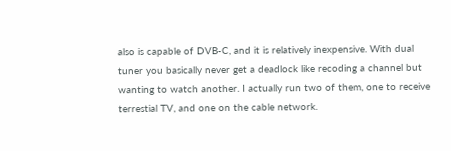also is capable of DVB-C, and it is relatively inexpensive. With dual tuner you basically never get a deadlock like recoding a channel but wanting to watch another. I actually run two of them, one to receive terrestial TV, and one on the cable network.